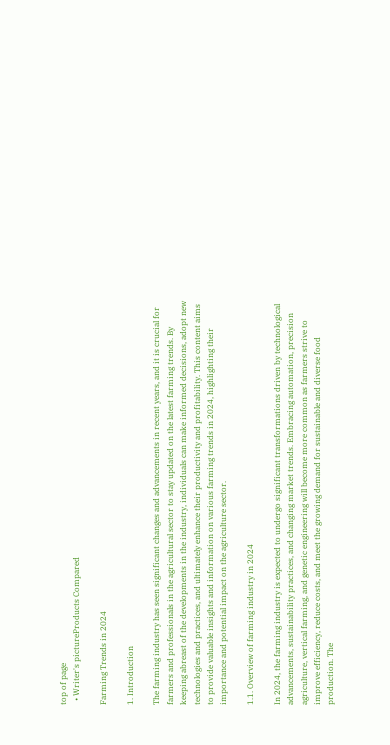top of page
  • Writer's pictureProducts Compared

Farming Trends in 2024

1. Introduction

The farming industry has seen significant changes and advancements in recent years, and it is crucial for farmers and professionals in the agricultural sector to stay updated on the latest farming trends. By keeping abreast of the developments in the industry, individuals can make informed decisions, adopt new technologies and practices, and ultimately enhance their productivity and profitability. This content aims to provide valuable insights and information on various farming trends in 2024, highlighting their importance and potential impact on the agriculture sector.

1.1. Overview of farming industry in 2024

In 2024, the farming industry is expected to undergo significant transformations driven by technological advancements, sustainability practices, and changing market trends. Embracing automation, precision agriculture, vertical farming, and genetic engineering will become more common as farmers strive to improve efficiency, reduce costs, and meet the growing demand for sustainable and diverse food production. The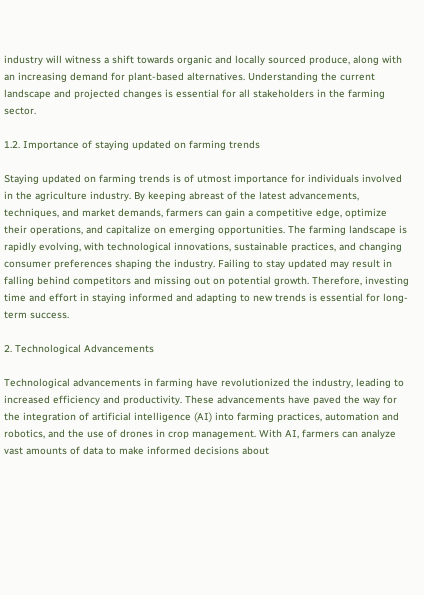industry will witness a shift towards organic and locally sourced produce, along with an increasing demand for plant-based alternatives. Understanding the current landscape and projected changes is essential for all stakeholders in the farming sector.

1.2. Importance of staying updated on farming trends

Staying updated on farming trends is of utmost importance for individuals involved in the agriculture industry. By keeping abreast of the latest advancements, techniques, and market demands, farmers can gain a competitive edge, optimize their operations, and capitalize on emerging opportunities. The farming landscape is rapidly evolving, with technological innovations, sustainable practices, and changing consumer preferences shaping the industry. Failing to stay updated may result in falling behind competitors and missing out on potential growth. Therefore, investing time and effort in staying informed and adapting to new trends is essential for long-term success.

2. Technological Advancements

Technological advancements in farming have revolutionized the industry, leading to increased efficiency and productivity. These advancements have paved the way for the integration of artificial intelligence (AI) into farming practices, automation and robotics, and the use of drones in crop management. With AI, farmers can analyze vast amounts of data to make informed decisions about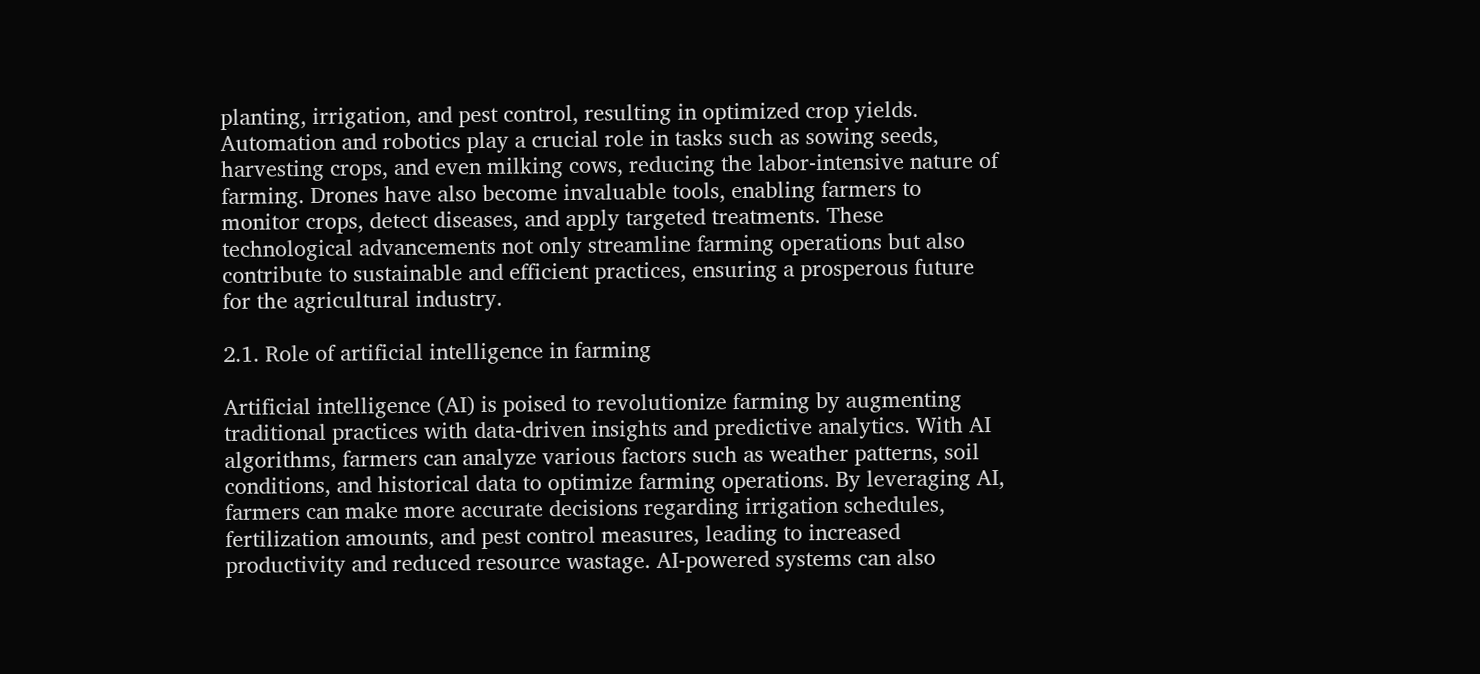planting, irrigation, and pest control, resulting in optimized crop yields. Automation and robotics play a crucial role in tasks such as sowing seeds, harvesting crops, and even milking cows, reducing the labor-intensive nature of farming. Drones have also become invaluable tools, enabling farmers to monitor crops, detect diseases, and apply targeted treatments. These technological advancements not only streamline farming operations but also contribute to sustainable and efficient practices, ensuring a prosperous future for the agricultural industry.

2.1. Role of artificial intelligence in farming

Artificial intelligence (AI) is poised to revolutionize farming by augmenting traditional practices with data-driven insights and predictive analytics. With AI algorithms, farmers can analyze various factors such as weather patterns, soil conditions, and historical data to optimize farming operations. By leveraging AI, farmers can make more accurate decisions regarding irrigation schedules, fertilization amounts, and pest control measures, leading to increased productivity and reduced resource wastage. AI-powered systems can also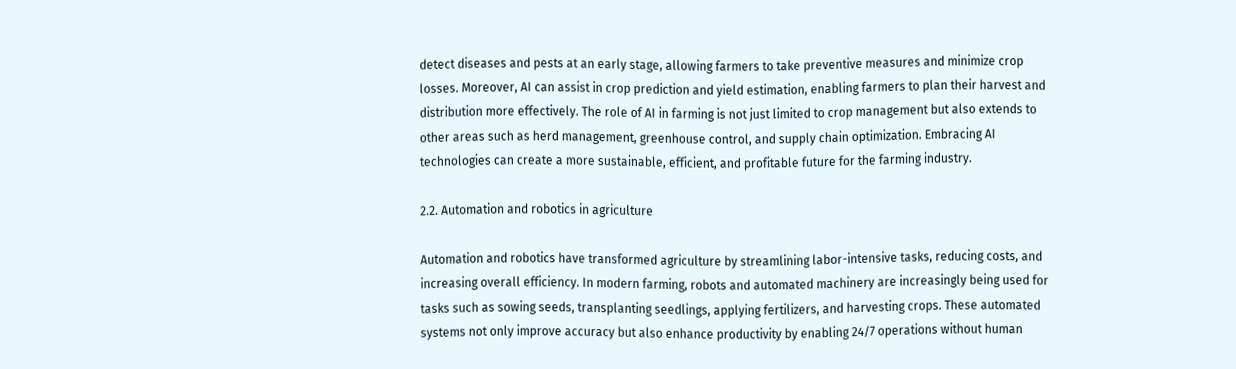detect diseases and pests at an early stage, allowing farmers to take preventive measures and minimize crop losses. Moreover, AI can assist in crop prediction and yield estimation, enabling farmers to plan their harvest and distribution more effectively. The role of AI in farming is not just limited to crop management but also extends to other areas such as herd management, greenhouse control, and supply chain optimization. Embracing AI technologies can create a more sustainable, efficient, and profitable future for the farming industry.

2.2. Automation and robotics in agriculture

Automation and robotics have transformed agriculture by streamlining labor-intensive tasks, reducing costs, and increasing overall efficiency. In modern farming, robots and automated machinery are increasingly being used for tasks such as sowing seeds, transplanting seedlings, applying fertilizers, and harvesting crops. These automated systems not only improve accuracy but also enhance productivity by enabling 24/7 operations without human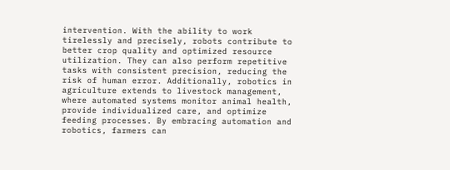intervention. With the ability to work tirelessly and precisely, robots contribute to better crop quality and optimized resource utilization. They can also perform repetitive tasks with consistent precision, reducing the risk of human error. Additionally, robotics in agriculture extends to livestock management, where automated systems monitor animal health, provide individualized care, and optimize feeding processes. By embracing automation and robotics, farmers can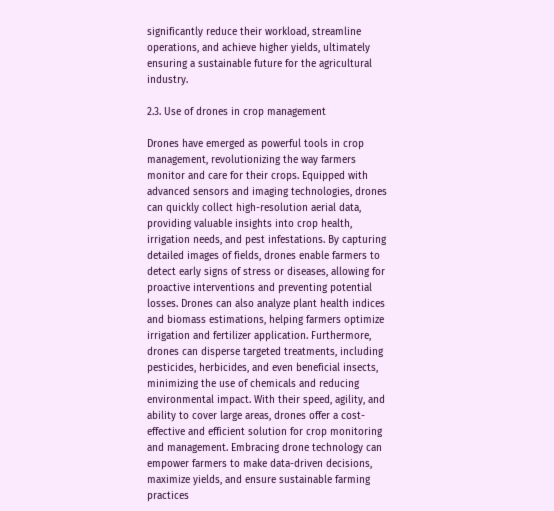significantly reduce their workload, streamline operations, and achieve higher yields, ultimately ensuring a sustainable future for the agricultural industry.

2.3. Use of drones in crop management

Drones have emerged as powerful tools in crop management, revolutionizing the way farmers monitor and care for their crops. Equipped with advanced sensors and imaging technologies, drones can quickly collect high-resolution aerial data, providing valuable insights into crop health, irrigation needs, and pest infestations. By capturing detailed images of fields, drones enable farmers to detect early signs of stress or diseases, allowing for proactive interventions and preventing potential losses. Drones can also analyze plant health indices and biomass estimations, helping farmers optimize irrigation and fertilizer application. Furthermore, drones can disperse targeted treatments, including pesticides, herbicides, and even beneficial insects, minimizing the use of chemicals and reducing environmental impact. With their speed, agility, and ability to cover large areas, drones offer a cost-effective and efficient solution for crop monitoring and management. Embracing drone technology can empower farmers to make data-driven decisions, maximize yields, and ensure sustainable farming practices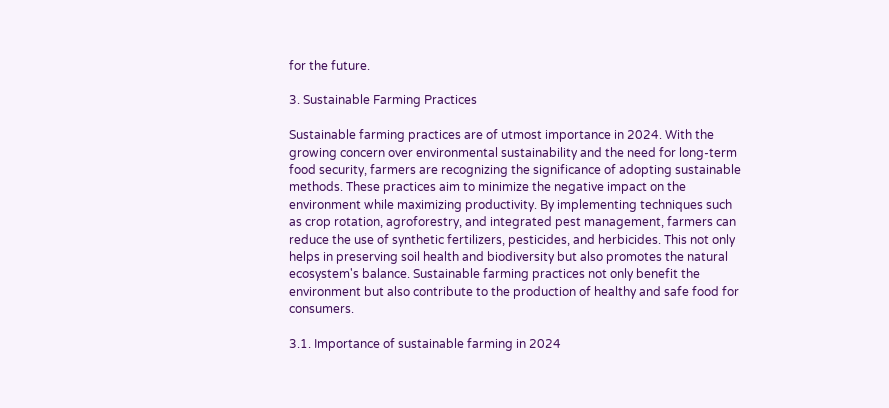for the future.

3. Sustainable Farming Practices

Sustainable farming practices are of utmost importance in 2024. With the growing concern over environmental sustainability and the need for long-term food security, farmers are recognizing the significance of adopting sustainable methods. These practices aim to minimize the negative impact on the environment while maximizing productivity. By implementing techniques such as crop rotation, agroforestry, and integrated pest management, farmers can reduce the use of synthetic fertilizers, pesticides, and herbicides. This not only helps in preserving soil health and biodiversity but also promotes the natural ecosystem's balance. Sustainable farming practices not only benefit the environment but also contribute to the production of healthy and safe food for consumers.

3.1. Importance of sustainable farming in 2024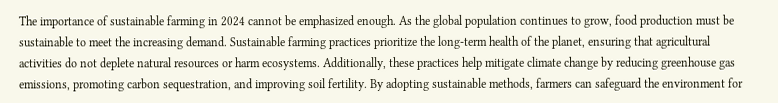The importance of sustainable farming in 2024 cannot be emphasized enough. As the global population continues to grow, food production must be sustainable to meet the increasing demand. Sustainable farming practices prioritize the long-term health of the planet, ensuring that agricultural activities do not deplete natural resources or harm ecosystems. Additionally, these practices help mitigate climate change by reducing greenhouse gas emissions, promoting carbon sequestration, and improving soil fertility. By adopting sustainable methods, farmers can safeguard the environment for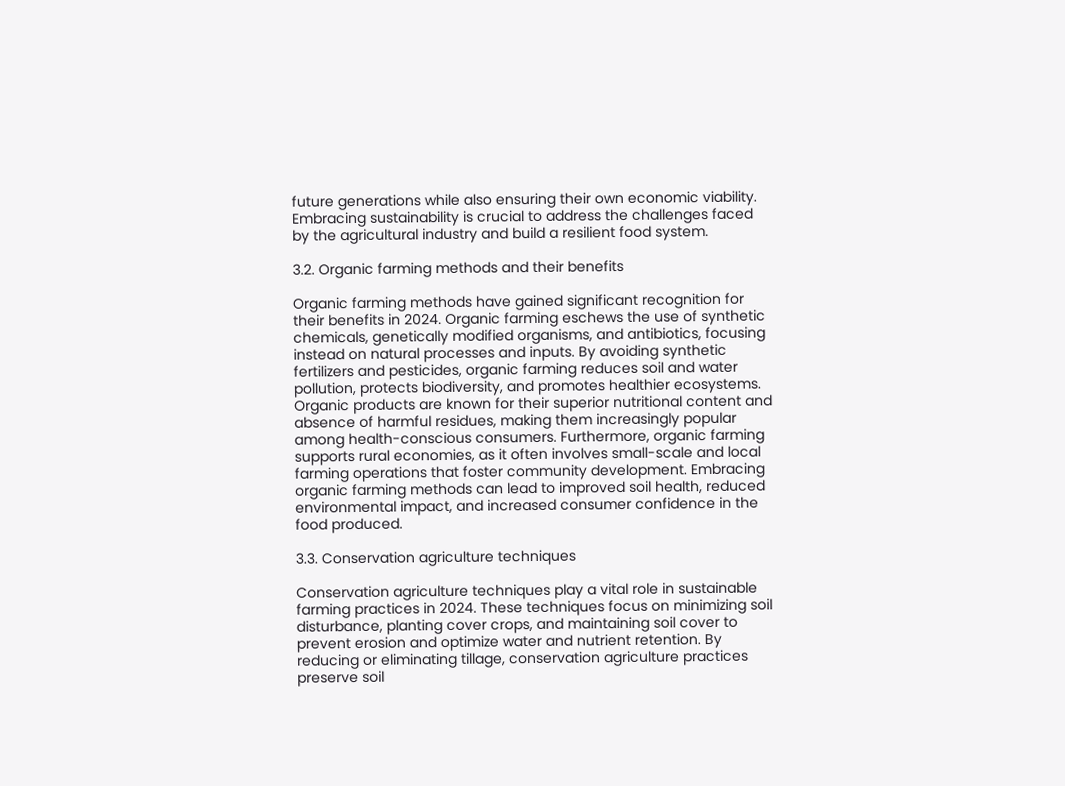future generations while also ensuring their own economic viability. Embracing sustainability is crucial to address the challenges faced by the agricultural industry and build a resilient food system.

3.2. Organic farming methods and their benefits

Organic farming methods have gained significant recognition for their benefits in 2024. Organic farming eschews the use of synthetic chemicals, genetically modified organisms, and antibiotics, focusing instead on natural processes and inputs. By avoiding synthetic fertilizers and pesticides, organic farming reduces soil and water pollution, protects biodiversity, and promotes healthier ecosystems. Organic products are known for their superior nutritional content and absence of harmful residues, making them increasingly popular among health-conscious consumers. Furthermore, organic farming supports rural economies, as it often involves small-scale and local farming operations that foster community development. Embracing organic farming methods can lead to improved soil health, reduced environmental impact, and increased consumer confidence in the food produced.

3.3. Conservation agriculture techniques

Conservation agriculture techniques play a vital role in sustainable farming practices in 2024. These techniques focus on minimizing soil disturbance, planting cover crops, and maintaining soil cover to prevent erosion and optimize water and nutrient retention. By reducing or eliminating tillage, conservation agriculture practices preserve soil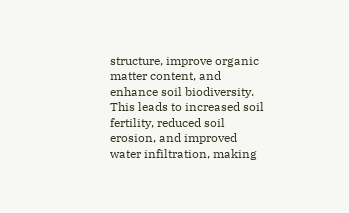structure, improve organic matter content, and enhance soil biodiversity. This leads to increased soil fertility, reduced soil erosion, and improved water infiltration, making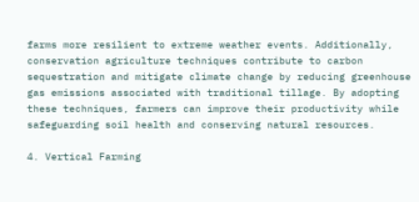farms more resilient to extreme weather events. Additionally, conservation agriculture techniques contribute to carbon sequestration and mitigate climate change by reducing greenhouse gas emissions associated with traditional tillage. By adopting these techniques, farmers can improve their productivity while safeguarding soil health and conserving natural resources.

4. Vertical Farming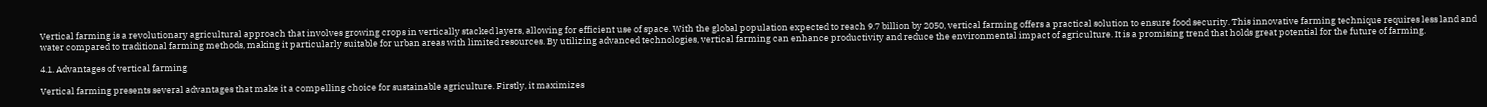Vertical farming is a revolutionary agricultural approach that involves growing crops in vertically stacked layers, allowing for efficient use of space. With the global population expected to reach 9.7 billion by 2050, vertical farming offers a practical solution to ensure food security. This innovative farming technique requires less land and water compared to traditional farming methods, making it particularly suitable for urban areas with limited resources. By utilizing advanced technologies, vertical farming can enhance productivity and reduce the environmental impact of agriculture. It is a promising trend that holds great potential for the future of farming.

4.1. Advantages of vertical farming

Vertical farming presents several advantages that make it a compelling choice for sustainable agriculture. Firstly, it maximizes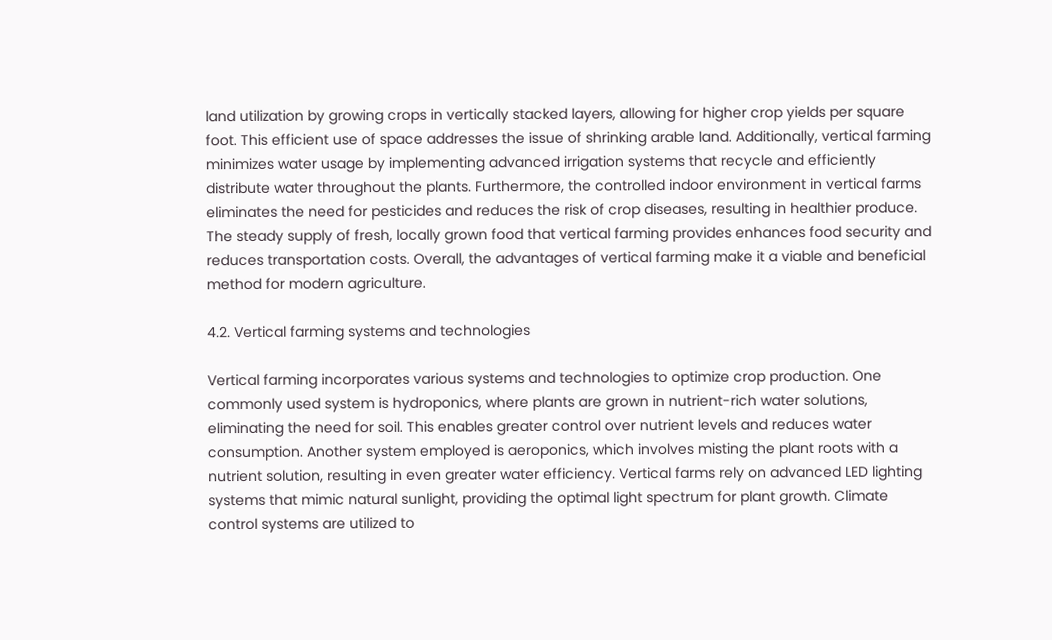land utilization by growing crops in vertically stacked layers, allowing for higher crop yields per square foot. This efficient use of space addresses the issue of shrinking arable land. Additionally, vertical farming minimizes water usage by implementing advanced irrigation systems that recycle and efficiently distribute water throughout the plants. Furthermore, the controlled indoor environment in vertical farms eliminates the need for pesticides and reduces the risk of crop diseases, resulting in healthier produce. The steady supply of fresh, locally grown food that vertical farming provides enhances food security and reduces transportation costs. Overall, the advantages of vertical farming make it a viable and beneficial method for modern agriculture.

4.2. Vertical farming systems and technologies

Vertical farming incorporates various systems and technologies to optimize crop production. One commonly used system is hydroponics, where plants are grown in nutrient-rich water solutions, eliminating the need for soil. This enables greater control over nutrient levels and reduces water consumption. Another system employed is aeroponics, which involves misting the plant roots with a nutrient solution, resulting in even greater water efficiency. Vertical farms rely on advanced LED lighting systems that mimic natural sunlight, providing the optimal light spectrum for plant growth. Climate control systems are utilized to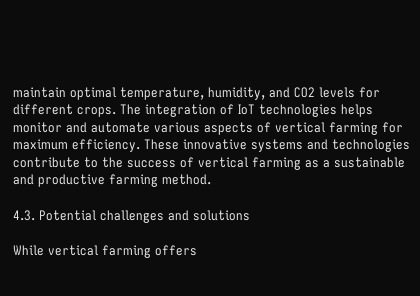maintain optimal temperature, humidity, and CO2 levels for different crops. The integration of IoT technologies helps monitor and automate various aspects of vertical farming for maximum efficiency. These innovative systems and technologies contribute to the success of vertical farming as a sustainable and productive farming method.

4.3. Potential challenges and solutions

While vertical farming offers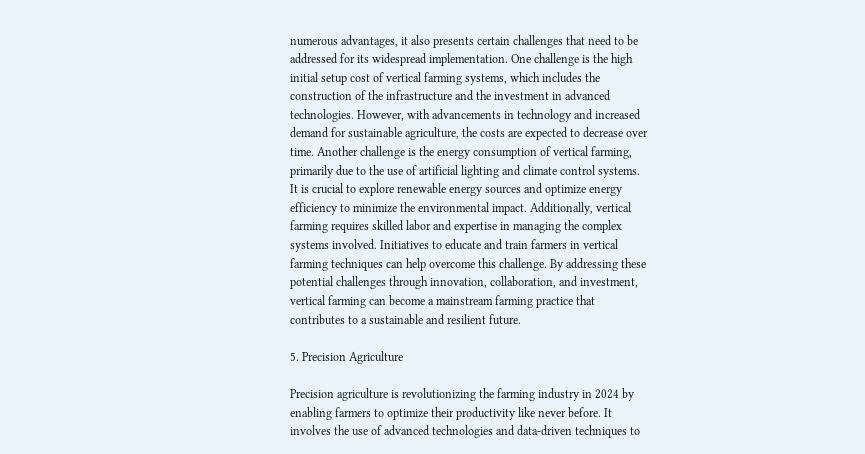numerous advantages, it also presents certain challenges that need to be addressed for its widespread implementation. One challenge is the high initial setup cost of vertical farming systems, which includes the construction of the infrastructure and the investment in advanced technologies. However, with advancements in technology and increased demand for sustainable agriculture, the costs are expected to decrease over time. Another challenge is the energy consumption of vertical farming, primarily due to the use of artificial lighting and climate control systems. It is crucial to explore renewable energy sources and optimize energy efficiency to minimize the environmental impact. Additionally, vertical farming requires skilled labor and expertise in managing the complex systems involved. Initiatives to educate and train farmers in vertical farming techniques can help overcome this challenge. By addressing these potential challenges through innovation, collaboration, and investment, vertical farming can become a mainstream farming practice that contributes to a sustainable and resilient future.

5. Precision Agriculture

Precision agriculture is revolutionizing the farming industry in 2024 by enabling farmers to optimize their productivity like never before. It involves the use of advanced technologies and data-driven techniques to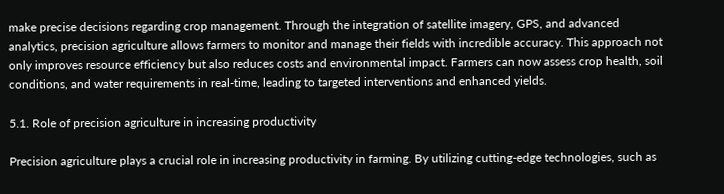make precise decisions regarding crop management. Through the integration of satellite imagery, GPS, and advanced analytics, precision agriculture allows farmers to monitor and manage their fields with incredible accuracy. This approach not only improves resource efficiency but also reduces costs and environmental impact. Farmers can now assess crop health, soil conditions, and water requirements in real-time, leading to targeted interventions and enhanced yields.

5.1. Role of precision agriculture in increasing productivity

Precision agriculture plays a crucial role in increasing productivity in farming. By utilizing cutting-edge technologies, such as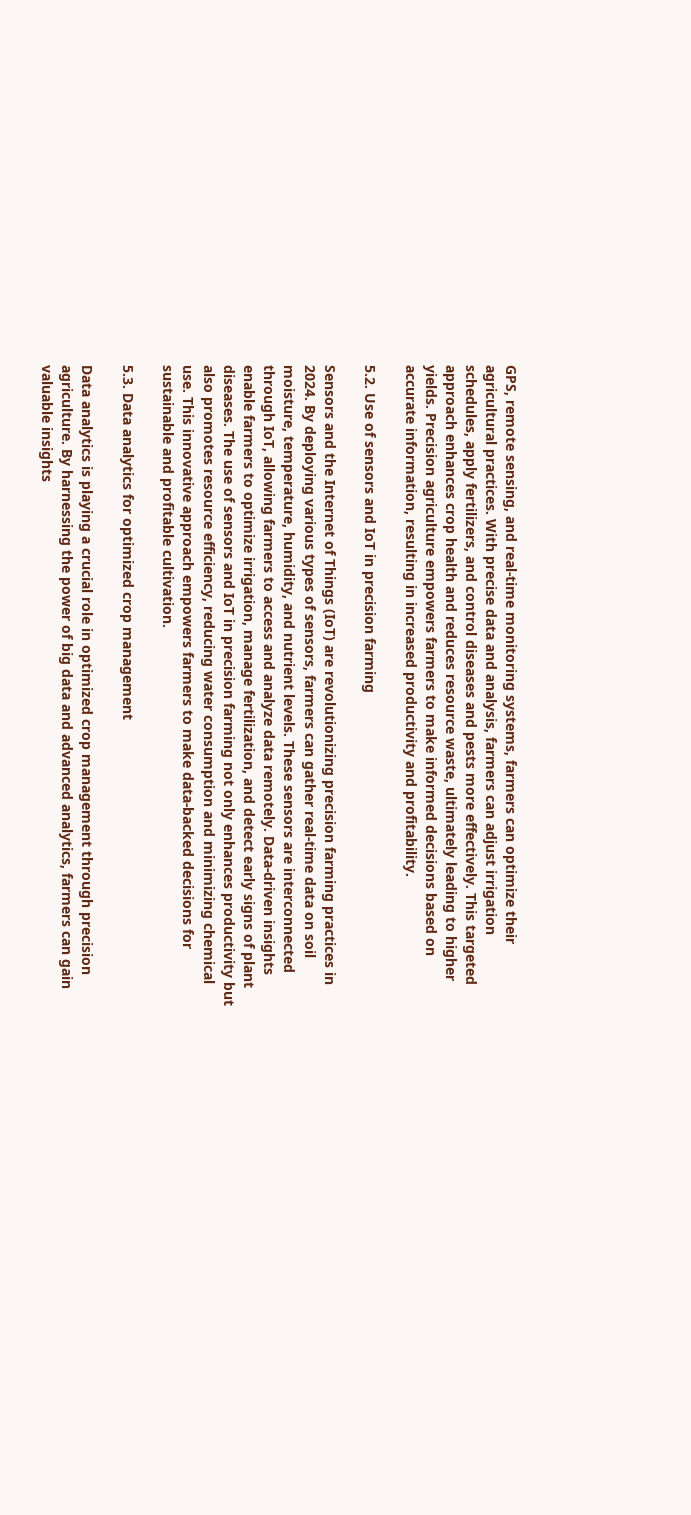GPS, remote sensing, and real-time monitoring systems, farmers can optimize their agricultural practices. With precise data and analysis, farmers can adjust irrigation schedules, apply fertilizers, and control diseases and pests more effectively. This targeted approach enhances crop health and reduces resource waste, ultimately leading to higher yields. Precision agriculture empowers farmers to make informed decisions based on accurate information, resulting in increased productivity and profitability.

5.2. Use of sensors and IoT in precision farming

Sensors and the Internet of Things (IoT) are revolutionizing precision farming practices in 2024. By deploying various types of sensors, farmers can gather real-time data on soil moisture, temperature, humidity, and nutrient levels. These sensors are interconnected through IoT, allowing farmers to access and analyze data remotely. Data-driven insights enable farmers to optimize irrigation, manage fertilization, and detect early signs of plant diseases. The use of sensors and IoT in precision farming not only enhances productivity but also promotes resource efficiency, reducing water consumption and minimizing chemical use. This innovative approach empowers farmers to make data-backed decisions for sustainable and profitable cultivation.

5.3. Data analytics for optimized crop management

Data analytics is playing a crucial role in optimized crop management through precision agriculture. By harnessing the power of big data and advanced analytics, farmers can gain valuable insights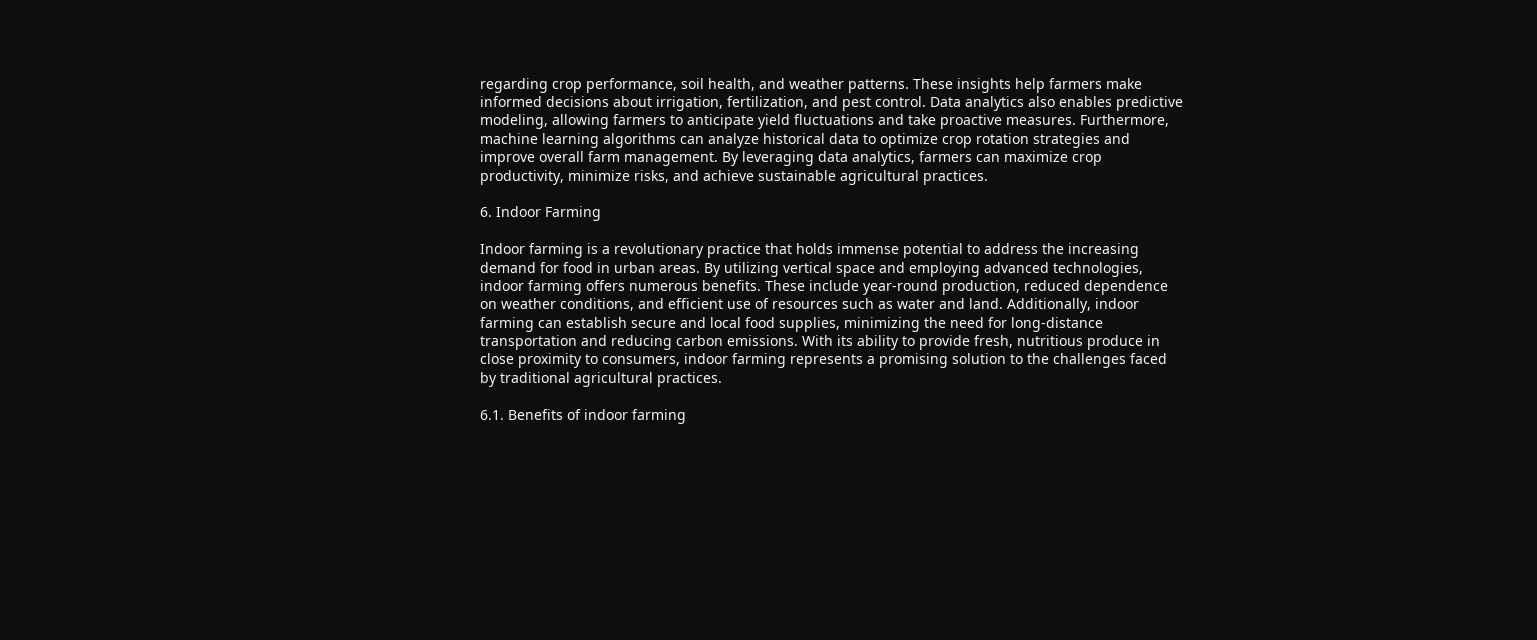regarding crop performance, soil health, and weather patterns. These insights help farmers make informed decisions about irrigation, fertilization, and pest control. Data analytics also enables predictive modeling, allowing farmers to anticipate yield fluctuations and take proactive measures. Furthermore, machine learning algorithms can analyze historical data to optimize crop rotation strategies and improve overall farm management. By leveraging data analytics, farmers can maximize crop productivity, minimize risks, and achieve sustainable agricultural practices.

6. Indoor Farming

Indoor farming is a revolutionary practice that holds immense potential to address the increasing demand for food in urban areas. By utilizing vertical space and employing advanced technologies, indoor farming offers numerous benefits. These include year-round production, reduced dependence on weather conditions, and efficient use of resources such as water and land. Additionally, indoor farming can establish secure and local food supplies, minimizing the need for long-distance transportation and reducing carbon emissions. With its ability to provide fresh, nutritious produce in close proximity to consumers, indoor farming represents a promising solution to the challenges faced by traditional agricultural practices.

6.1. Benefits of indoor farming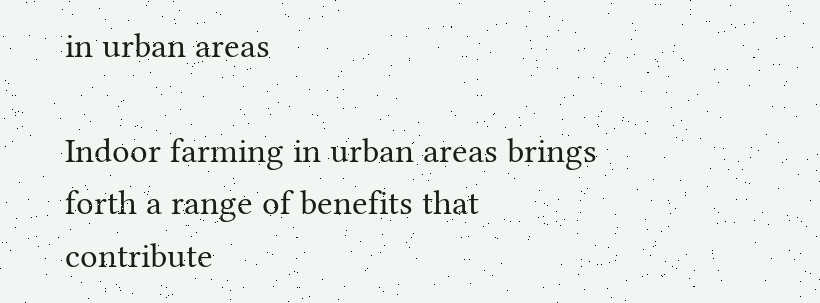in urban areas

Indoor farming in urban areas brings forth a range of benefits that contribute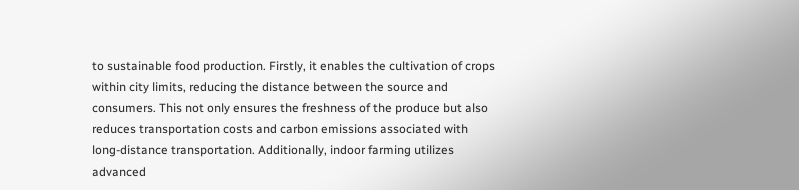to sustainable food production. Firstly, it enables the cultivation of crops within city limits, reducing the distance between the source and consumers. This not only ensures the freshness of the produce but also reduces transportation costs and carbon emissions associated with long-distance transportation. Additionally, indoor farming utilizes advanced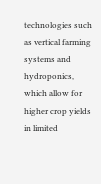technologies such as vertical farming systems and hydroponics, which allow for higher crop yields in limited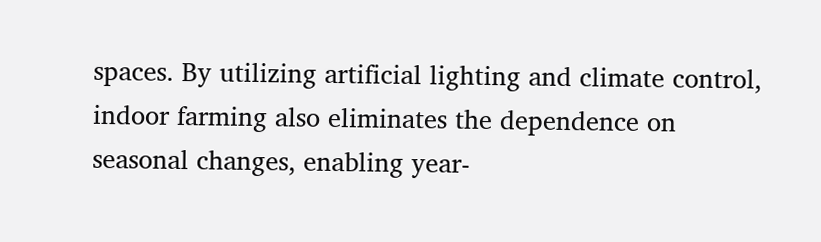spaces. By utilizing artificial lighting and climate control, indoor farming also eliminates the dependence on seasonal changes, enabling year-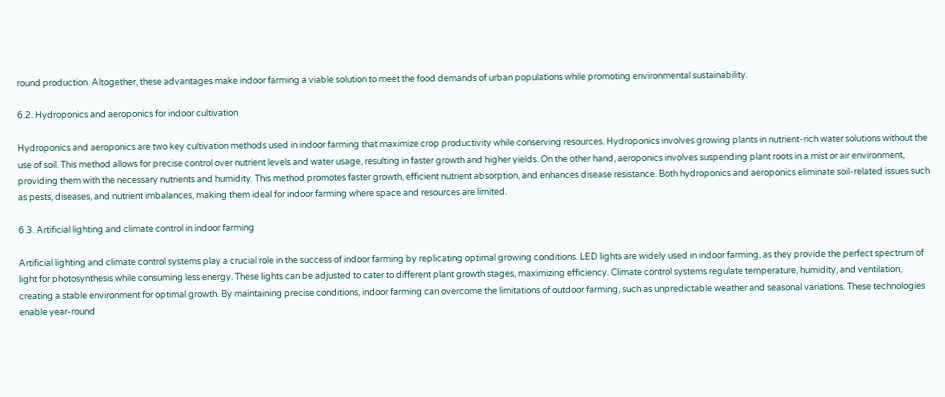round production. Altogether, these advantages make indoor farming a viable solution to meet the food demands of urban populations while promoting environmental sustainability.

6.2. Hydroponics and aeroponics for indoor cultivation

Hydroponics and aeroponics are two key cultivation methods used in indoor farming that maximize crop productivity while conserving resources. Hydroponics involves growing plants in nutrient-rich water solutions without the use of soil. This method allows for precise control over nutrient levels and water usage, resulting in faster growth and higher yields. On the other hand, aeroponics involves suspending plant roots in a mist or air environment, providing them with the necessary nutrients and humidity. This method promotes faster growth, efficient nutrient absorption, and enhances disease resistance. Both hydroponics and aeroponics eliminate soil-related issues such as pests, diseases, and nutrient imbalances, making them ideal for indoor farming where space and resources are limited.

6.3. Artificial lighting and climate control in indoor farming

Artificial lighting and climate control systems play a crucial role in the success of indoor farming by replicating optimal growing conditions. LED lights are widely used in indoor farming, as they provide the perfect spectrum of light for photosynthesis while consuming less energy. These lights can be adjusted to cater to different plant growth stages, maximizing efficiency. Climate control systems regulate temperature, humidity, and ventilation, creating a stable environment for optimal growth. By maintaining precise conditions, indoor farming can overcome the limitations of outdoor farming, such as unpredictable weather and seasonal variations. These technologies enable year-round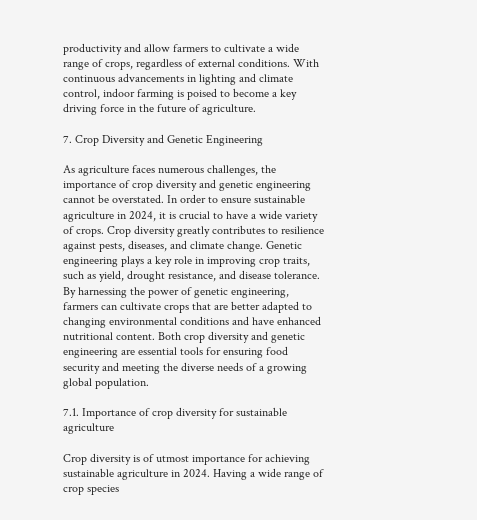productivity and allow farmers to cultivate a wide range of crops, regardless of external conditions. With continuous advancements in lighting and climate control, indoor farming is poised to become a key driving force in the future of agriculture.

7. Crop Diversity and Genetic Engineering

As agriculture faces numerous challenges, the importance of crop diversity and genetic engineering cannot be overstated. In order to ensure sustainable agriculture in 2024, it is crucial to have a wide variety of crops. Crop diversity greatly contributes to resilience against pests, diseases, and climate change. Genetic engineering plays a key role in improving crop traits, such as yield, drought resistance, and disease tolerance. By harnessing the power of genetic engineering, farmers can cultivate crops that are better adapted to changing environmental conditions and have enhanced nutritional content. Both crop diversity and genetic engineering are essential tools for ensuring food security and meeting the diverse needs of a growing global population.

7.1. Importance of crop diversity for sustainable agriculture

Crop diversity is of utmost importance for achieving sustainable agriculture in 2024. Having a wide range of crop species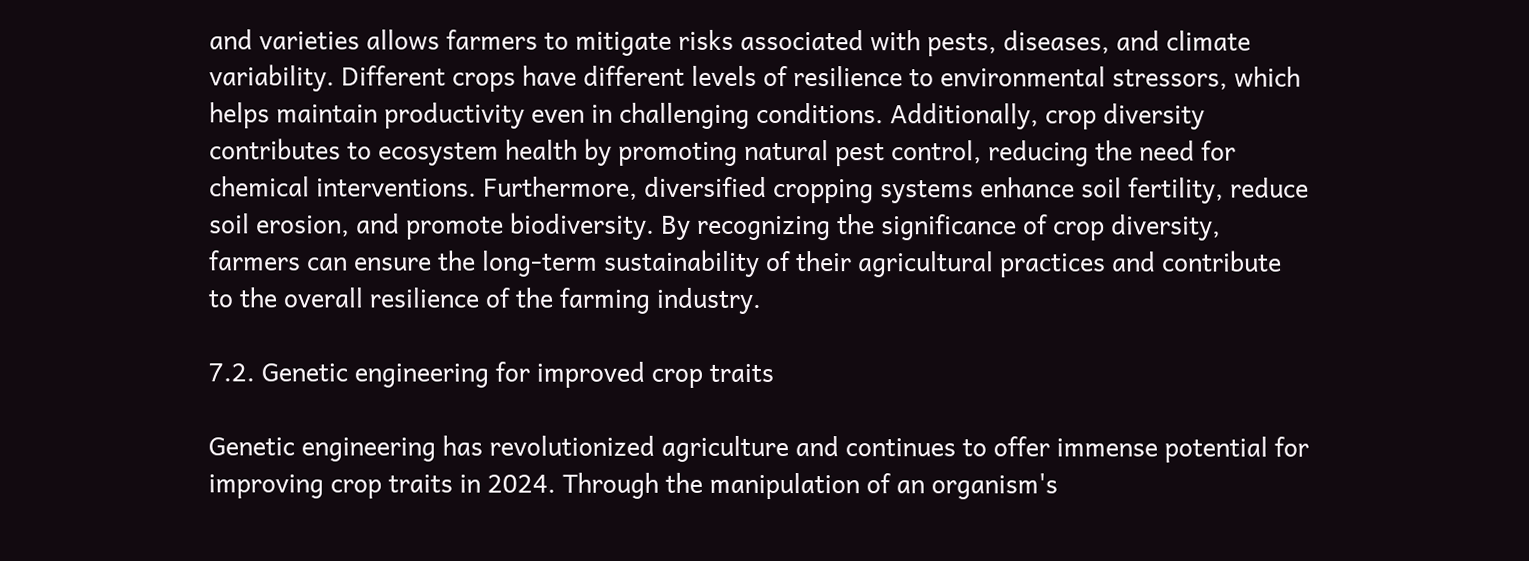and varieties allows farmers to mitigate risks associated with pests, diseases, and climate variability. Different crops have different levels of resilience to environmental stressors, which helps maintain productivity even in challenging conditions. Additionally, crop diversity contributes to ecosystem health by promoting natural pest control, reducing the need for chemical interventions. Furthermore, diversified cropping systems enhance soil fertility, reduce soil erosion, and promote biodiversity. By recognizing the significance of crop diversity, farmers can ensure the long-term sustainability of their agricultural practices and contribute to the overall resilience of the farming industry.

7.2. Genetic engineering for improved crop traits

Genetic engineering has revolutionized agriculture and continues to offer immense potential for improving crop traits in 2024. Through the manipulation of an organism's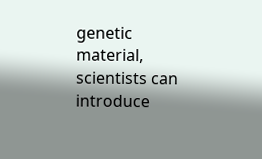genetic material, scientists can introduce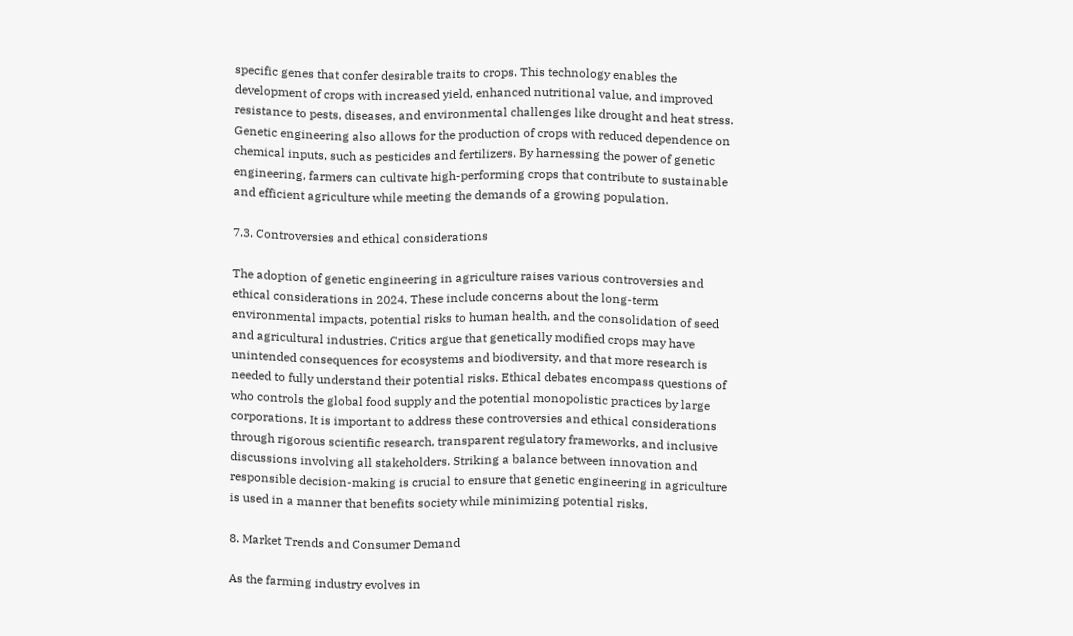specific genes that confer desirable traits to crops. This technology enables the development of crops with increased yield, enhanced nutritional value, and improved resistance to pests, diseases, and environmental challenges like drought and heat stress. Genetic engineering also allows for the production of crops with reduced dependence on chemical inputs, such as pesticides and fertilizers. By harnessing the power of genetic engineering, farmers can cultivate high-performing crops that contribute to sustainable and efficient agriculture while meeting the demands of a growing population.

7.3. Controversies and ethical considerations

The adoption of genetic engineering in agriculture raises various controversies and ethical considerations in 2024. These include concerns about the long-term environmental impacts, potential risks to human health, and the consolidation of seed and agricultural industries. Critics argue that genetically modified crops may have unintended consequences for ecosystems and biodiversity, and that more research is needed to fully understand their potential risks. Ethical debates encompass questions of who controls the global food supply and the potential monopolistic practices by large corporations. It is important to address these controversies and ethical considerations through rigorous scientific research, transparent regulatory frameworks, and inclusive discussions involving all stakeholders. Striking a balance between innovation and responsible decision-making is crucial to ensure that genetic engineering in agriculture is used in a manner that benefits society while minimizing potential risks.

8. Market Trends and Consumer Demand

As the farming industry evolves in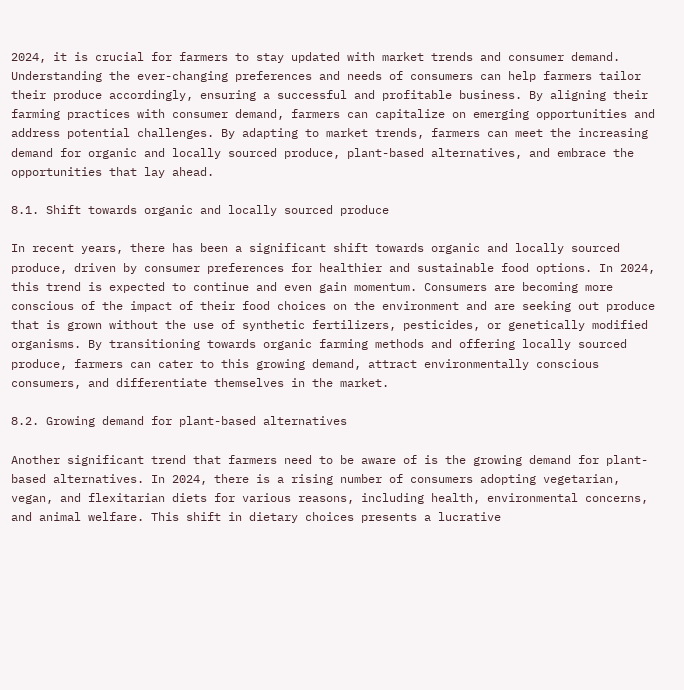2024, it is crucial for farmers to stay updated with market trends and consumer demand. Understanding the ever-changing preferences and needs of consumers can help farmers tailor their produce accordingly, ensuring a successful and profitable business. By aligning their farming practices with consumer demand, farmers can capitalize on emerging opportunities and address potential challenges. By adapting to market trends, farmers can meet the increasing demand for organic and locally sourced produce, plant-based alternatives, and embrace the opportunities that lay ahead.

8.1. Shift towards organic and locally sourced produce

In recent years, there has been a significant shift towards organic and locally sourced produce, driven by consumer preferences for healthier and sustainable food options. In 2024, this trend is expected to continue and even gain momentum. Consumers are becoming more conscious of the impact of their food choices on the environment and are seeking out produce that is grown without the use of synthetic fertilizers, pesticides, or genetically modified organisms. By transitioning towards organic farming methods and offering locally sourced produce, farmers can cater to this growing demand, attract environmentally conscious consumers, and differentiate themselves in the market.

8.2. Growing demand for plant-based alternatives

Another significant trend that farmers need to be aware of is the growing demand for plant-based alternatives. In 2024, there is a rising number of consumers adopting vegetarian, vegan, and flexitarian diets for various reasons, including health, environmental concerns, and animal welfare. This shift in dietary choices presents a lucrative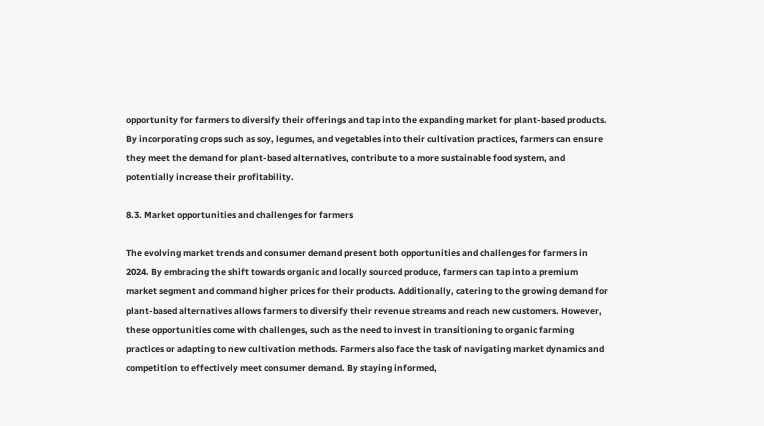opportunity for farmers to diversify their offerings and tap into the expanding market for plant-based products. By incorporating crops such as soy, legumes, and vegetables into their cultivation practices, farmers can ensure they meet the demand for plant-based alternatives, contribute to a more sustainable food system, and potentially increase their profitability.

8.3. Market opportunities and challenges for farmers

The evolving market trends and consumer demand present both opportunities and challenges for farmers in 2024. By embracing the shift towards organic and locally sourced produce, farmers can tap into a premium market segment and command higher prices for their products. Additionally, catering to the growing demand for plant-based alternatives allows farmers to diversify their revenue streams and reach new customers. However, these opportunities come with challenges, such as the need to invest in transitioning to organic farming practices or adapting to new cultivation methods. Farmers also face the task of navigating market dynamics and competition to effectively meet consumer demand. By staying informed,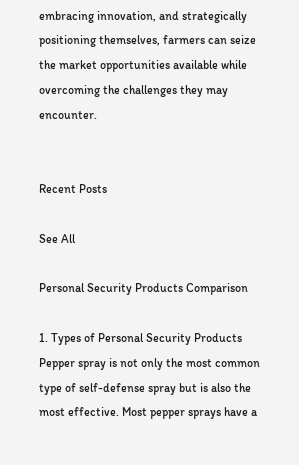embracing innovation, and strategically positioning themselves, farmers can seize the market opportunities available while overcoming the challenges they may encounter.


Recent Posts

See All

Personal Security Products Comparison

1. Types of Personal Security Products Pepper spray is not only the most common type of self-defense spray but is also the most effective. Most pepper sprays have a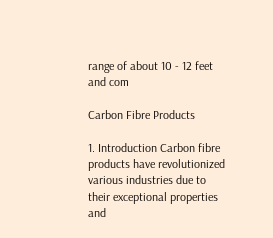range of about 10 - 12 feet and com

Carbon Fibre Products

1. Introduction Carbon fibre products have revolutionized various industries due to their exceptional properties and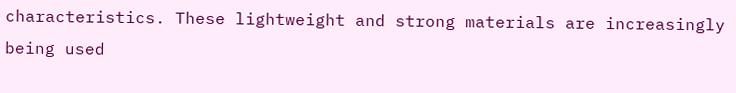characteristics. These lightweight and strong materials are increasingly being used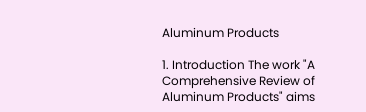Aluminum Products

1. Introduction The work "A Comprehensive Review of Aluminum Products" aims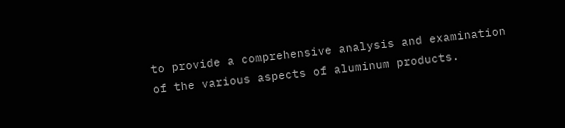to provide a comprehensive analysis and examination of the various aspects of aluminum products.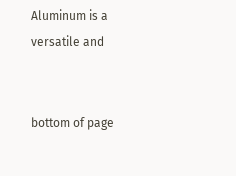Aluminum is a versatile and


bottom of page